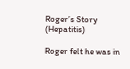Roger’s Story (Hepatitis)

Roger felt he was in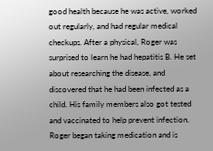good health because he was active, worked out regularly, and had regular medical checkups. After a physical, Roger was surprised to learn he had hepatitis B. He set about researching the disease, and discovered that he had been infected as a child. His family members also got tested and vaccinated to help prevent infection. Roger began taking medication and is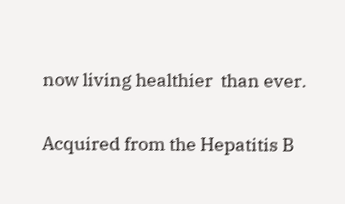now living healthier  than ever.

Acquired from the Hepatitis B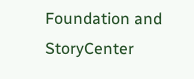Foundation and StoryCenter